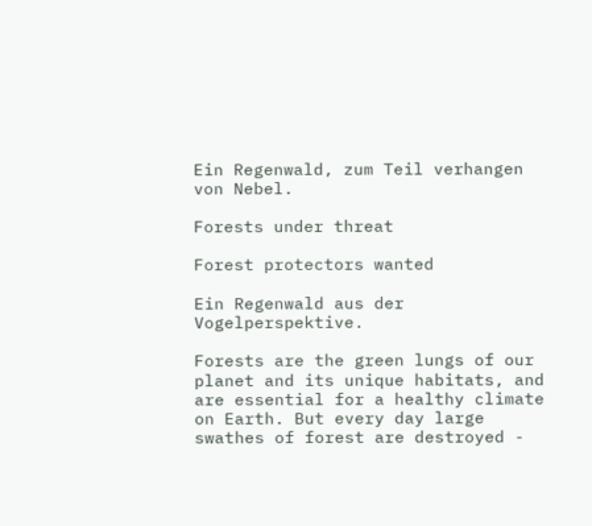Ein Regenwald, zum Teil verhangen von Nebel.

Forests under threat

Forest protectors wanted

Ein Regenwald aus der Vogelperspektive.

Forests are the green lungs of our planet and its unique habitats, and are essential for a healthy climate on Earth. But every day large swathes of forest are destroyed -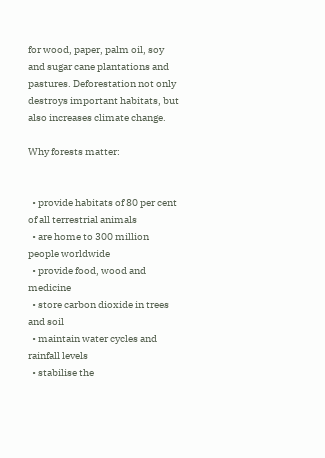for wood, paper, palm oil, soy and sugar cane plantations and pastures. Deforestation not only destroys important habitats, but also increases climate change.

Why forests matter:


  • provide habitats of 80 per cent of all terrestrial animals
  • are home to 300 million people worldwide
  • provide food, wood and medicine
  • store carbon dioxide in trees and soil
  • maintain water cycles and rainfall levels
  • stabilise the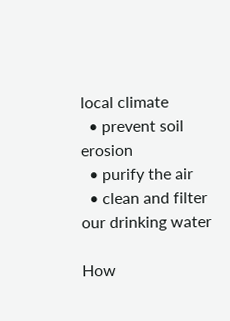local climate
  • prevent soil erosion
  • purify the air
  • clean and filter our drinking water

How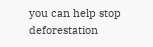you can help stop deforestation